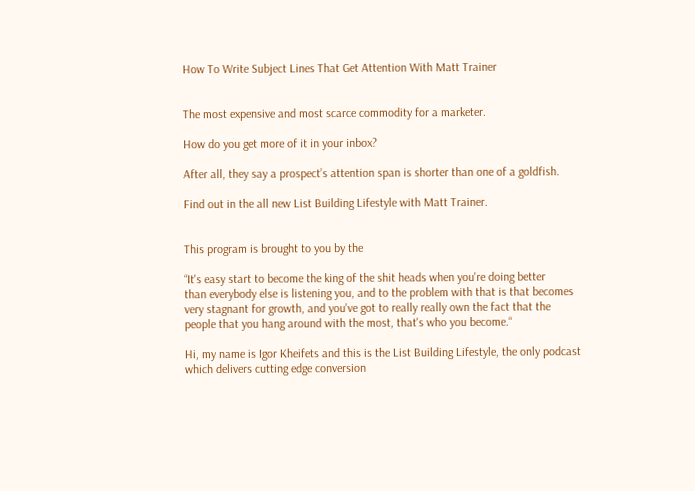How To Write Subject Lines That Get Attention With Matt Trainer


The most expensive and most scarce commodity for a marketer.

How do you get more of it in your inbox?

After all, they say a prospect’s attention span is shorter than one of a goldfish.

Find out in the all new List Building Lifestyle with Matt Trainer.


This program is brought to you by the

“It's easy start to become the king of the shit heads when you're doing better
than everybody else is listening you, and to the problem with that is that becomes
very stagnant for growth, and you've got to really really own the fact that the
people that you hang around with the most, that's who you become.“

Hi, my name is Igor Kheifets and this is the List Building Lifestyle, the only podcast
which delivers cutting edge conversion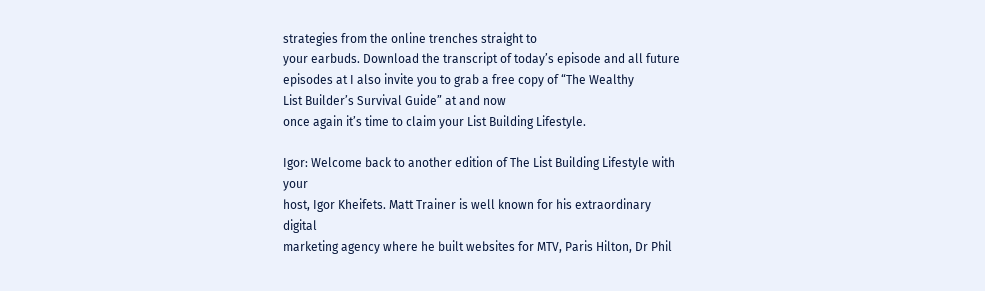strategies from the online trenches straight to
your earbuds. Download the transcript of today’s episode and all future episodes at I also invite you to grab a free copy of “The Wealthy
List Builder’s Survival Guide” at and now
once again it’s time to claim your List Building Lifestyle.

Igor: Welcome back to another edition of The List Building Lifestyle with your
host, Igor Kheifets. Matt Trainer is well known for his extraordinary digital
marketing agency where he built websites for MTV, Paris Hilton, Dr Phil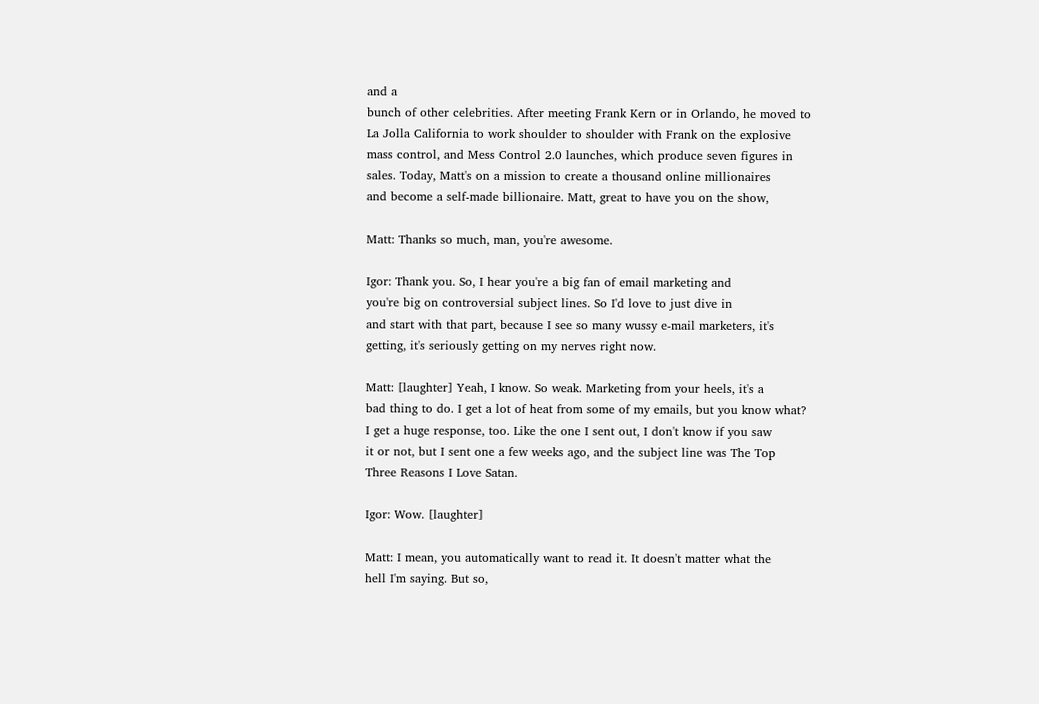and a
bunch of other celebrities. After meeting Frank Kern or in Orlando, he moved to
La Jolla California to work shoulder to shoulder with Frank on the explosive
mass control, and Mess Control 2.0 launches, which produce seven figures in
sales. Today, Matt's on a mission to create a thousand online millionaires
and become a self-made billionaire. Matt, great to have you on the show,

Matt: Thanks so much, man, you're awesome.

Igor: Thank you. So, I hear you're a big fan of email marketing and
you're big on controversial subject lines. So I'd love to just dive in
and start with that part, because I see so many wussy e-mail marketers, it's
getting, it's seriously getting on my nerves right now.

Matt: [laughter] Yeah, I know. So weak. Marketing from your heels, it's a
bad thing to do. I get a lot of heat from some of my emails, but you know what?
I get a huge response, too. Like the one I sent out, I don't know if you saw
it or not, but I sent one a few weeks ago, and the subject line was The Top
Three Reasons I Love Satan.

Igor: Wow. [laughter]

Matt: I mean, you automatically want to read it. It doesn't matter what the
hell I'm saying. But so,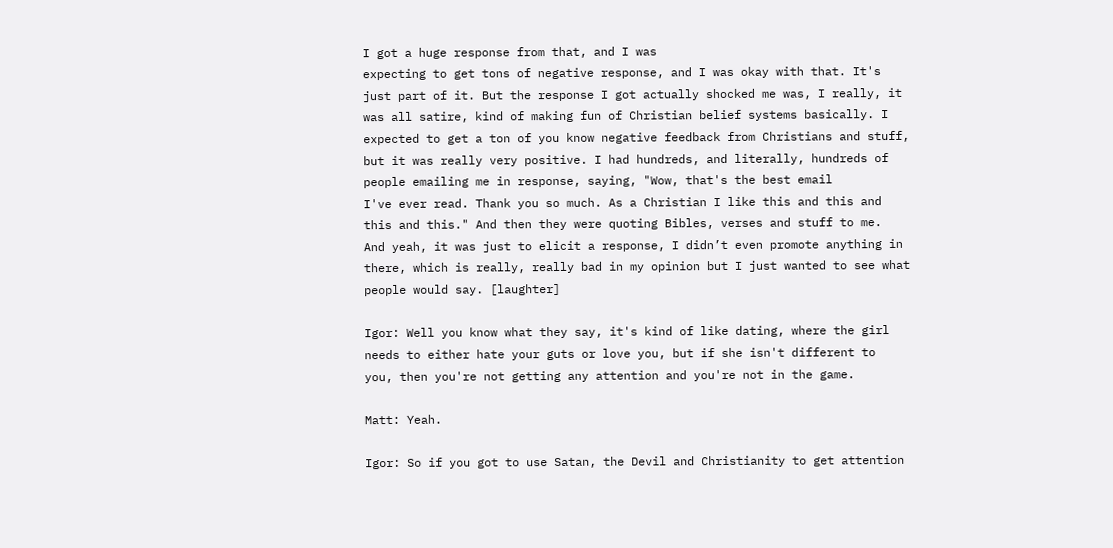I got a huge response from that, and I was
expecting to get tons of negative response, and I was okay with that. It's
just part of it. But the response I got actually shocked me was, I really, it
was all satire, kind of making fun of Christian belief systems basically. I
expected to get a ton of you know negative feedback from Christians and stuff,
but it was really very positive. I had hundreds, and literally, hundreds of
people emailing me in response, saying, "Wow, that's the best email
I've ever read. Thank you so much. As a Christian I like this and this and
this and this." And then they were quoting Bibles, verses and stuff to me.
And yeah, it was just to elicit a response, I didn’t even promote anything in
there, which is really, really bad in my opinion but I just wanted to see what
people would say. [laughter]

Igor: Well you know what they say, it's kind of like dating, where the girl
needs to either hate your guts or love you, but if she isn't different to
you, then you're not getting any attention and you're not in the game.

Matt: Yeah.

Igor: So if you got to use Satan, the Devil and Christianity to get attention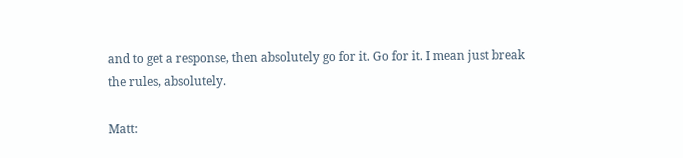and to get a response, then absolutely go for it. Go for it. I mean just break
the rules, absolutely.

Matt: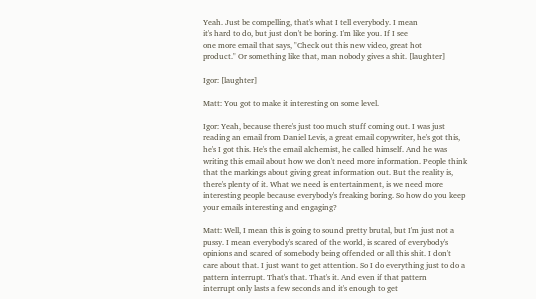Yeah. Just be compelling, that's what I tell everybody. I mean
it's hard to do, but just don't be boring. I'm like you. If I see
one more email that says, "Check out this new video, great hot
product." Or something like that, man nobody gives a shit. [laughter]

Igor: [laughter]

Matt: You got to make it interesting on some level.

Igor: Yeah, because there's just too much stuff coming out. I was just
reading an email from Daniel Levis, a great email copywriter, he's got this,
he's I got this. He's the email alchemist, he called himself. And he was
writing this email about how we don't need more information. People think
that the markings about giving great information out. But the reality is,
there's plenty of it. What we need is entertainment, is we need more
interesting people because everybody's freaking boring. So how do you keep
your emails interesting and engaging?

Matt: Well, I mean this is going to sound pretty brutal, but I'm just not a
pussy. I mean everybody's scared of the world, is scared of everybody's
opinions and scared of somebody being offended or all this shit. I don't
care about that. I just want to get attention. So I do everything just to do a
pattern interrupt. That's that. That's it. And even if that pattern
interrupt only lasts a few seconds and it's enough to get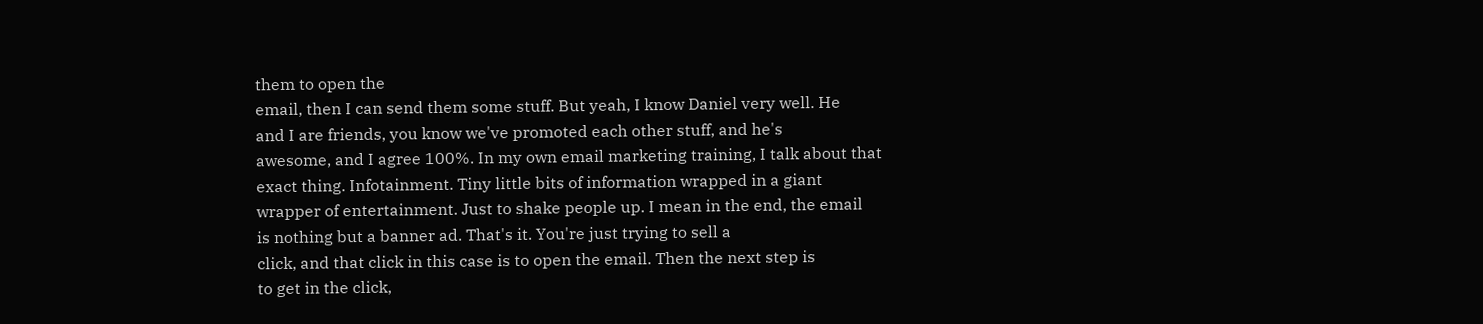them to open the
email, then I can send them some stuff. But yeah, I know Daniel very well. He
and I are friends, you know we've promoted each other stuff, and he's
awesome, and I agree 100%. In my own email marketing training, I talk about that
exact thing. Infotainment. Tiny little bits of information wrapped in a giant
wrapper of entertainment. Just to shake people up. I mean in the end, the email
is nothing but a banner ad. That's it. You're just trying to sell a
click, and that click in this case is to open the email. Then the next step is
to get in the click,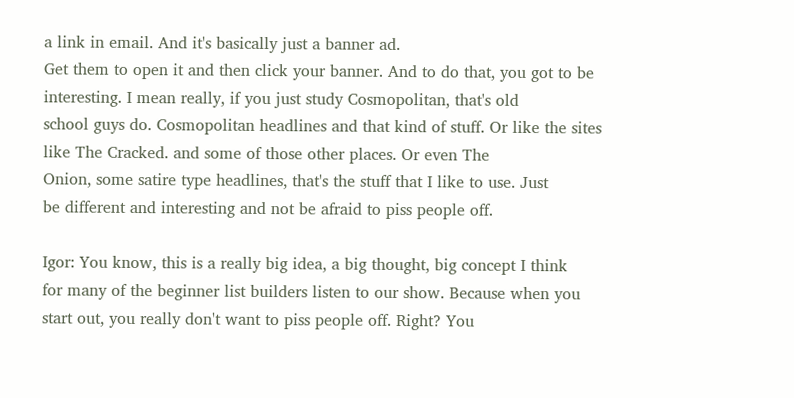a link in email. And it's basically just a banner ad.
Get them to open it and then click your banner. And to do that, you got to be
interesting. I mean really, if you just study Cosmopolitan, that's old
school guys do. Cosmopolitan headlines and that kind of stuff. Or like the sites
like The Cracked. and some of those other places. Or even The
Onion, some satire type headlines, that's the stuff that I like to use. Just
be different and interesting and not be afraid to piss people off.

Igor: You know, this is a really big idea, a big thought, big concept I think
for many of the beginner list builders listen to our show. Because when you
start out, you really don't want to piss people off. Right? You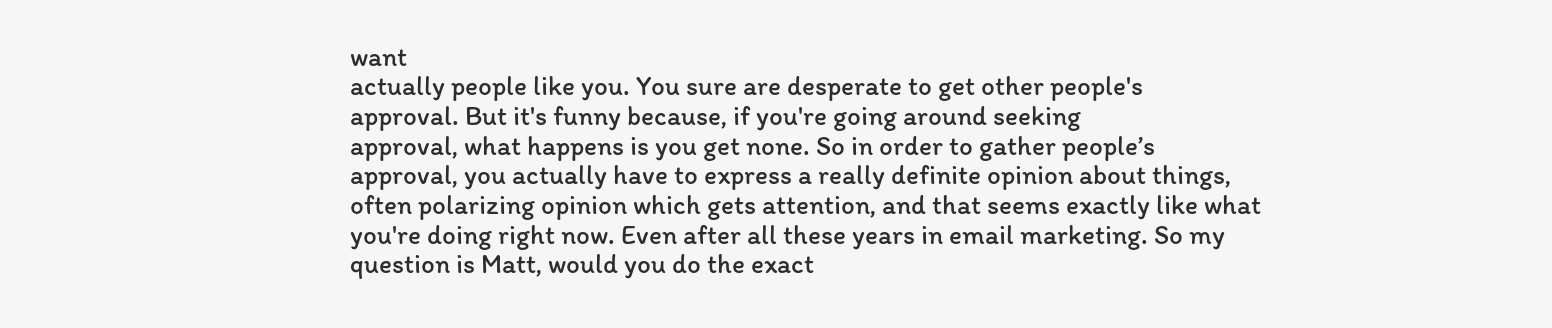want
actually people like you. You sure are desperate to get other people's
approval. But it's funny because, if you're going around seeking
approval, what happens is you get none. So in order to gather people’s
approval, you actually have to express a really definite opinion about things,
often polarizing opinion which gets attention, and that seems exactly like what
you're doing right now. Even after all these years in email marketing. So my
question is Matt, would you do the exact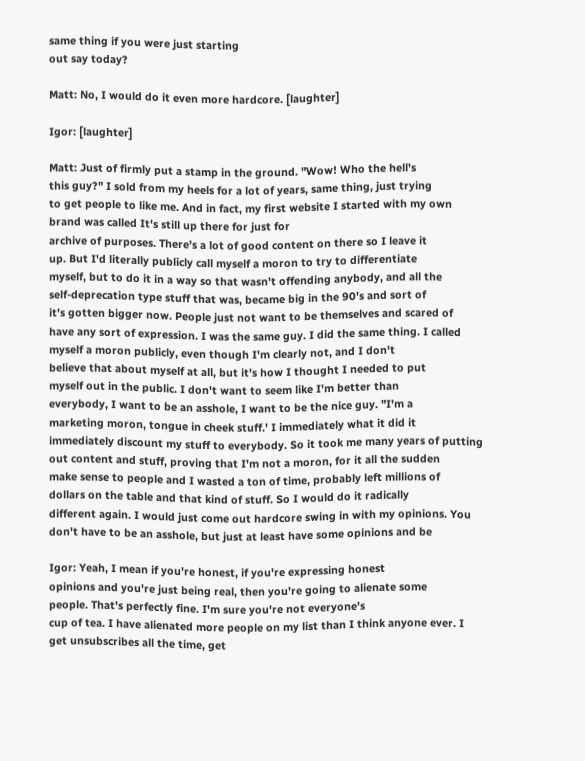same thing if you were just starting
out say today?

Matt: No, I would do it even more hardcore. [laughter]

Igor: [laughter]

Matt: Just of firmly put a stamp in the ground. "Wow! Who the hell's
this guy?" I sold from my heels for a lot of years, same thing, just trying
to get people to like me. And in fact, my first website I started with my own
brand was called It's still up there for just for
archive of purposes. There's a lot of good content on there so I leave it
up. But I'd literally publicly call myself a moron to try to differentiate
myself, but to do it in a way so that wasn't offending anybody, and all the
self-deprecation type stuff that was, became big in the 90's and sort of
it's gotten bigger now. People just not want to be themselves and scared of
have any sort of expression. I was the same guy. I did the same thing. I called
myself a moron publicly, even though I'm clearly not, and I don't
believe that about myself at all, but it's how I thought I needed to put
myself out in the public. I don't want to seem like I'm better than
everybody, I want to be an asshole, I want to be the nice guy. "I'm a
marketing moron, tongue in cheek stuff.' I immediately what it did it
immediately discount my stuff to everybody. So it took me many years of putting
out content and stuff, proving that I'm not a moron, for it all the sudden
make sense to people and I wasted a ton of time, probably left millions of
dollars on the table and that kind of stuff. So I would do it radically
different again. I would just come out hardcore swing in with my opinions. You
don't have to be an asshole, but just at least have some opinions and be

Igor: Yeah, I mean if you're honest, if you're expressing honest
opinions and you're just being real, then you're going to alienate some
people. That's perfectly fine. I'm sure you're not everyone's
cup of tea. I have alienated more people on my list than I think anyone ever. I
get unsubscribes all the time, get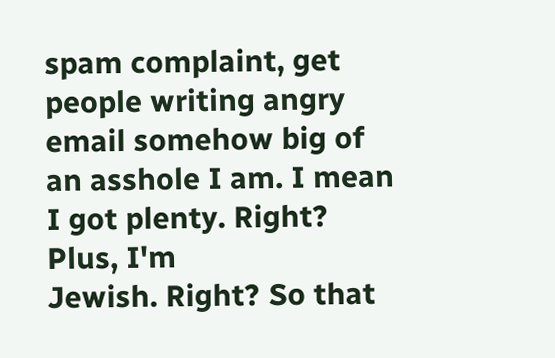spam complaint, get people writing angry
email somehow big of an asshole I am. I mean I got plenty. Right? Plus, I'm
Jewish. Right? So that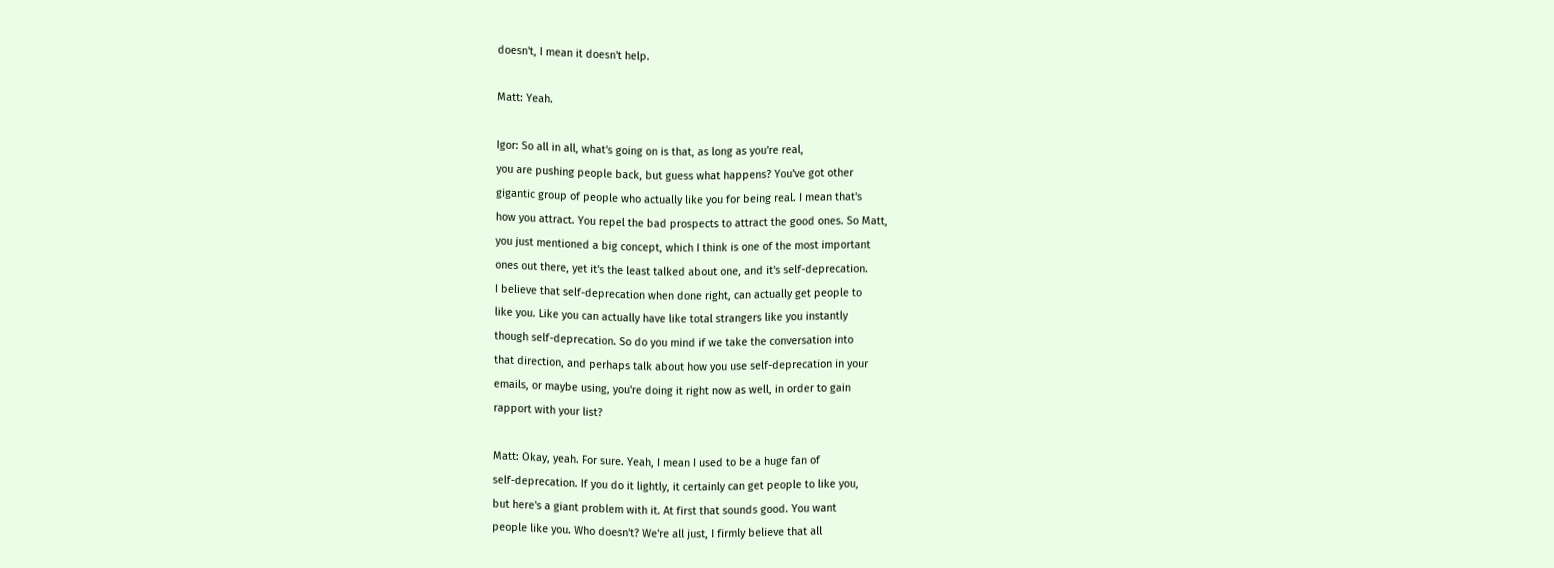doesn't, I mean it doesn't help.

Matt: Yeah.

Igor: So all in all, what's going on is that, as long as you're real,
you are pushing people back, but guess what happens? You've got other
gigantic group of people who actually like you for being real. I mean that's
how you attract. You repel the bad prospects to attract the good ones. So Matt,
you just mentioned a big concept, which I think is one of the most important
ones out there, yet it's the least talked about one, and it's self-deprecation.
I believe that self-deprecation when done right, can actually get people to
like you. Like you can actually have like total strangers like you instantly
though self-deprecation. So do you mind if we take the conversation into
that direction, and perhaps talk about how you use self-deprecation in your
emails, or maybe using, you're doing it right now as well, in order to gain
rapport with your list?

Matt: Okay, yeah. For sure. Yeah, I mean I used to be a huge fan of
self-deprecation. If you do it lightly, it certainly can get people to like you,
but here's a giant problem with it. At first that sounds good. You want
people like you. Who doesn't? We're all just, I firmly believe that all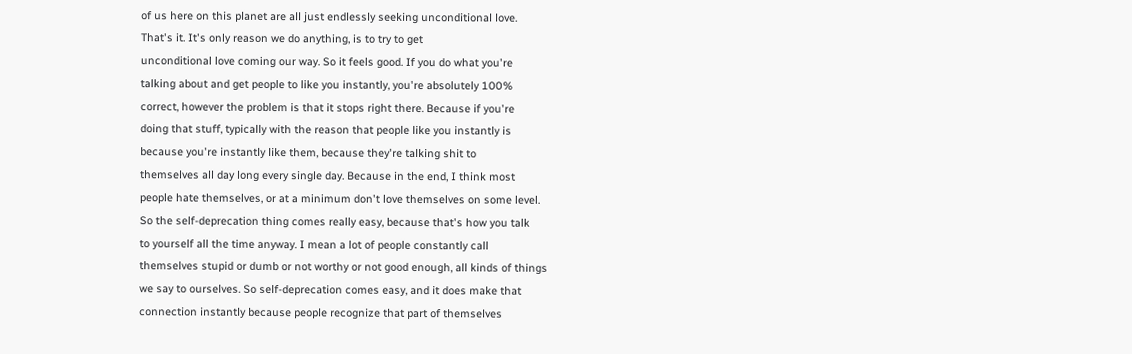of us here on this planet are all just endlessly seeking unconditional love.
That's it. It's only reason we do anything, is to try to get
unconditional love coming our way. So it feels good. If you do what you're
talking about and get people to like you instantly, you're absolutely 100%
correct, however the problem is that it stops right there. Because if you're
doing that stuff, typically with the reason that people like you instantly is
because you're instantly like them, because they're talking shit to
themselves all day long every single day. Because in the end, I think most
people hate themselves, or at a minimum don't love themselves on some level.
So the self-deprecation thing comes really easy, because that's how you talk
to yourself all the time anyway. I mean a lot of people constantly call
themselves stupid or dumb or not worthy or not good enough, all kinds of things
we say to ourselves. So self-deprecation comes easy, and it does make that
connection instantly because people recognize that part of themselves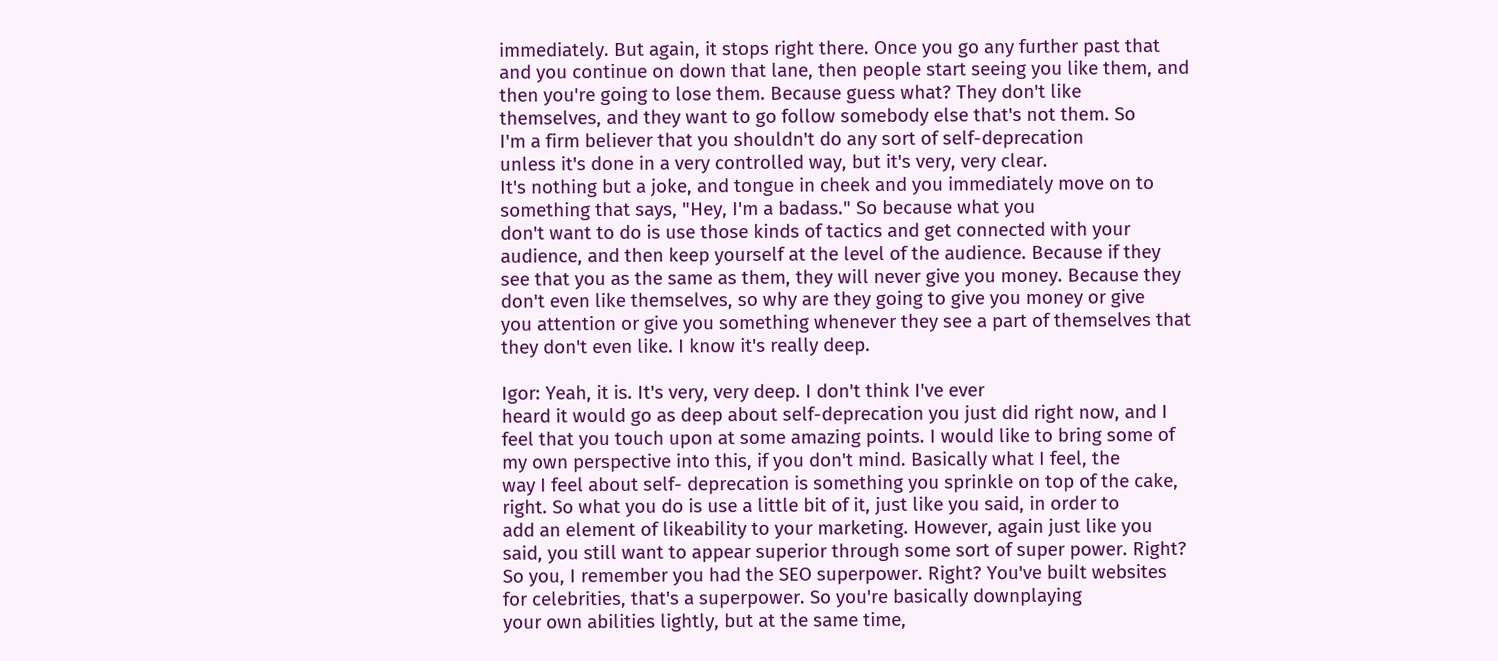immediately. But again, it stops right there. Once you go any further past that
and you continue on down that lane, then people start seeing you like them, and
then you're going to lose them. Because guess what? They don't like
themselves, and they want to go follow somebody else that's not them. So
I'm a firm believer that you shouldn't do any sort of self-deprecation
unless it's done in a very controlled way, but it's very, very clear.
It's nothing but a joke, and tongue in cheek and you immediately move on to
something that says, "Hey, I'm a badass." So because what you
don't want to do is use those kinds of tactics and get connected with your
audience, and then keep yourself at the level of the audience. Because if they
see that you as the same as them, they will never give you money. Because they
don't even like themselves, so why are they going to give you money or give
you attention or give you something whenever they see a part of themselves that
they don't even like. I know it's really deep.

Igor: Yeah, it is. It's very, very deep. I don't think I've ever
heard it would go as deep about self-deprecation you just did right now, and I
feel that you touch upon at some amazing points. I would like to bring some of
my own perspective into this, if you don't mind. Basically what I feel, the
way I feel about self- deprecation is something you sprinkle on top of the cake,
right. So what you do is use a little bit of it, just like you said, in order to
add an element of likeability to your marketing. However, again just like you
said, you still want to appear superior through some sort of super power. Right?
So you, I remember you had the SEO superpower. Right? You've built websites
for celebrities, that's a superpower. So you're basically downplaying
your own abilities lightly, but at the same time,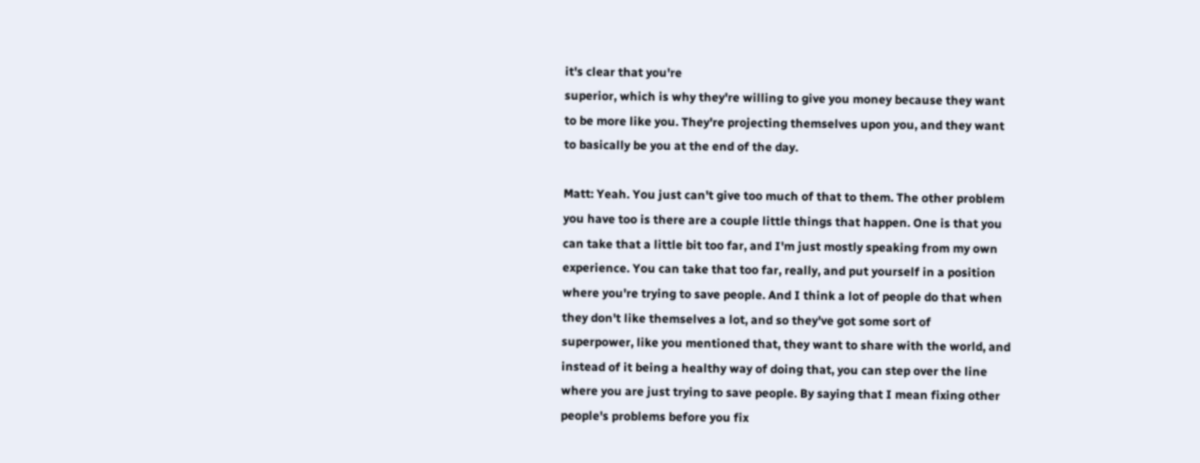it's clear that you're
superior, which is why they're willing to give you money because they want
to be more like you. They're projecting themselves upon you, and they want
to basically be you at the end of the day.

Matt: Yeah. You just can't give too much of that to them. The other problem
you have too is there are a couple little things that happen. One is that you
can take that a little bit too far, and I'm just mostly speaking from my own
experience. You can take that too far, really, and put yourself in a position
where you're trying to save people. And I think a lot of people do that when
they don't like themselves a lot, and so they've got some sort of
superpower, like you mentioned that, they want to share with the world, and
instead of it being a healthy way of doing that, you can step over the line
where you are just trying to save people. By saying that I mean fixing other
people's problems before you fix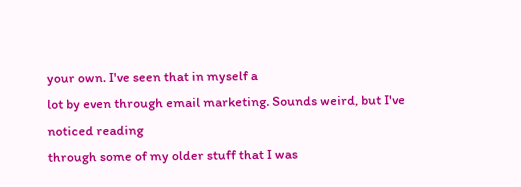your own. I've seen that in myself a
lot by even through email marketing. Sounds weird, but I've noticed reading
through some of my older stuff that I was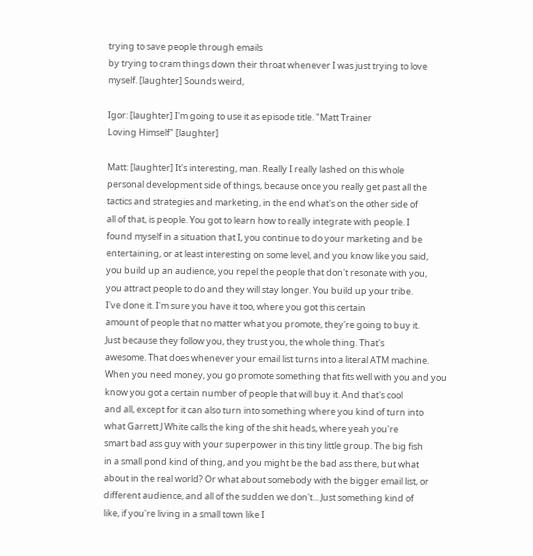trying to save people through emails
by trying to cram things down their throat whenever I was just trying to love
myself. [laughter] Sounds weird,

Igor: [laughter] I'm going to use it as episode title. "Matt Trainer
Loving Himself" [laughter]

Matt: [laughter] It's interesting, man. Really I really lashed on this whole
personal development side of things, because once you really get past all the
tactics and strategies and marketing, in the end what's on the other side of
all of that, is people. You got to learn how to really integrate with people. I
found myself in a situation that I, you continue to do your marketing and be
entertaining, or at least interesting on some level, and you know like you said,
you build up an audience, you repel the people that don't resonate with you,
you attract people to do and they will stay longer. You build up your tribe.
I've done it. I'm sure you have it too, where you got this certain
amount of people that no matter what you promote, they're going to buy it.
Just because they follow you, they trust you, the whole thing. That's
awesome. That does whenever your email list turns into a literal ATM machine.
When you need money, you go promote something that fits well with you and you
know you got a certain number of people that will buy it. And that's cool
and all, except for it can also turn into something where you kind of turn into
what Garrett J White calls the king of the shit heads, where yeah you're
smart bad ass guy with your superpower in this tiny little group. The big fish
in a small pond kind of thing, and you might be the bad ass there, but what
about in the real world? Or what about somebody with the bigger email list, or
different audience, and all of the sudden we don't... Just something kind of
like, if you're living in a small town like I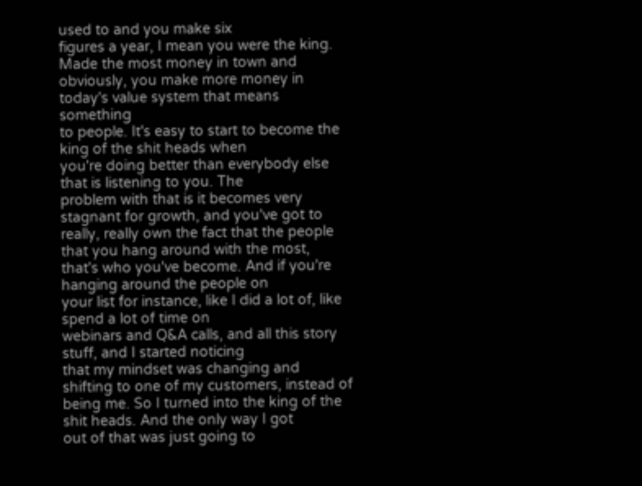used to and you make six
figures a year, I mean you were the king. Made the most money in town and
obviously, you make more money in today's value system that means something
to people. It's easy to start to become the king of the shit heads when
you're doing better than everybody else that is listening to you. The
problem with that is it becomes very stagnant for growth, and you've got to
really, really own the fact that the people that you hang around with the most,
that's who you've become. And if you're hanging around the people on
your list for instance, like I did a lot of, like spend a lot of time on
webinars and Q&A calls, and all this story stuff, and I started noticing
that my mindset was changing and shifting to one of my customers, instead of
being me. So I turned into the king of the shit heads. And the only way I got
out of that was just going to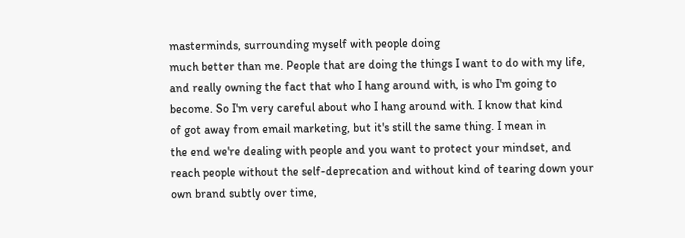masterminds, surrounding myself with people doing
much better than me. People that are doing the things I want to do with my life,
and really owning the fact that who I hang around with, is who I'm going to
become. So I'm very careful about who I hang around with. I know that kind
of got away from email marketing, but it's still the same thing. I mean in
the end we're dealing with people and you want to protect your mindset, and
reach people without the self-deprecation and without kind of tearing down your
own brand subtly over time,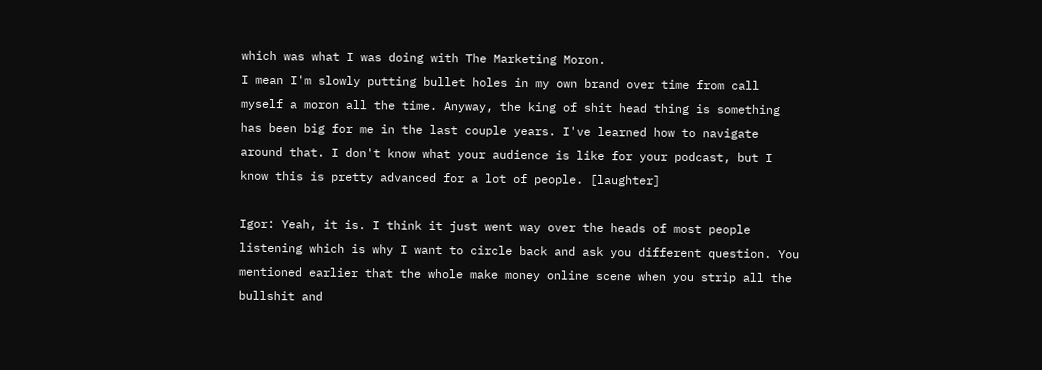which was what I was doing with The Marketing Moron.
I mean I'm slowly putting bullet holes in my own brand over time from call
myself a moron all the time. Anyway, the king of shit head thing is something
has been big for me in the last couple years. I've learned how to navigate
around that. I don't know what your audience is like for your podcast, but I
know this is pretty advanced for a lot of people. [laughter]

Igor: Yeah, it is. I think it just went way over the heads of most people
listening which is why I want to circle back and ask you different question. You
mentioned earlier that the whole make money online scene when you strip all the
bullshit and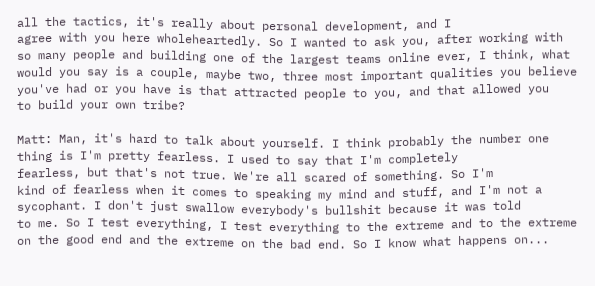all the tactics, it's really about personal development, and I
agree with you here wholeheartedly. So I wanted to ask you, after working with
so many people and building one of the largest teams online ever, I think, what
would you say is a couple, maybe two, three most important qualities you believe
you've had or you have is that attracted people to you, and that allowed you
to build your own tribe?

Matt: Man, it's hard to talk about yourself. I think probably the number one
thing is I'm pretty fearless. I used to say that I'm completely
fearless, but that's not true. We're all scared of something. So I'm
kind of fearless when it comes to speaking my mind and stuff, and I'm not a
sycophant. I don't just swallow everybody's bullshit because it was told
to me. So I test everything, I test everything to the extreme and to the extreme
on the good end and the extreme on the bad end. So I know what happens on...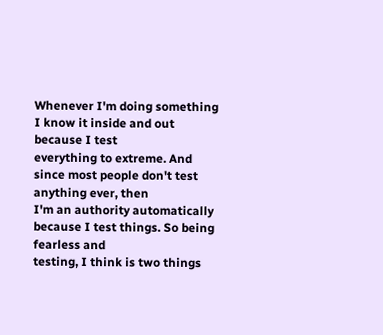Whenever I'm doing something I know it inside and out because I test
everything to extreme. And since most people don't test anything ever, then
I'm an authority automatically because I test things. So being fearless and
testing, I think is two things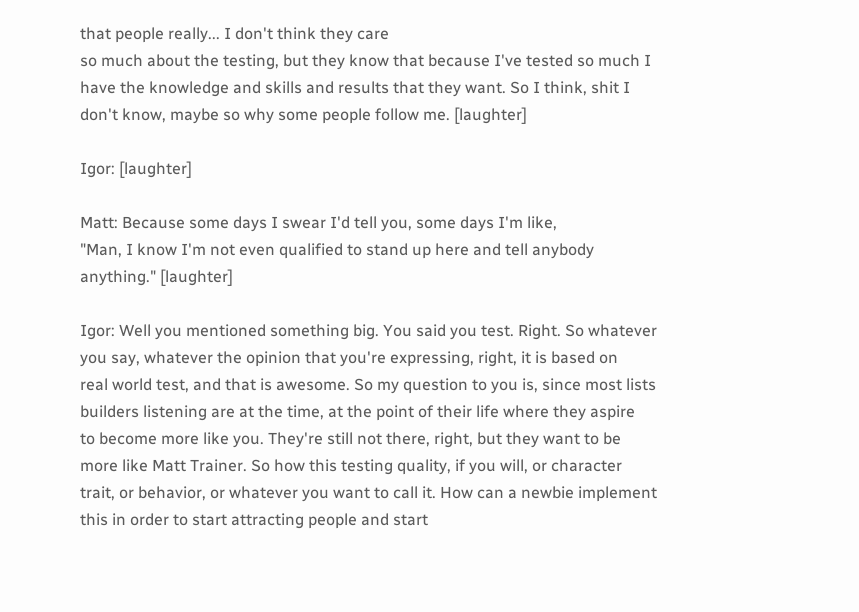that people really... I don't think they care
so much about the testing, but they know that because I've tested so much I
have the knowledge and skills and results that they want. So I think, shit I
don't know, maybe so why some people follow me. [laughter]

Igor: [laughter]

Matt: Because some days I swear I'd tell you, some days I'm like,
"Man, I know I'm not even qualified to stand up here and tell anybody
anything." [laughter]

Igor: Well you mentioned something big. You said you test. Right. So whatever
you say, whatever the opinion that you're expressing, right, it is based on
real world test, and that is awesome. So my question to you is, since most lists
builders listening are at the time, at the point of their life where they aspire
to become more like you. They're still not there, right, but they want to be
more like Matt Trainer. So how this testing quality, if you will, or character
trait, or behavior, or whatever you want to call it. How can a newbie implement
this in order to start attracting people and start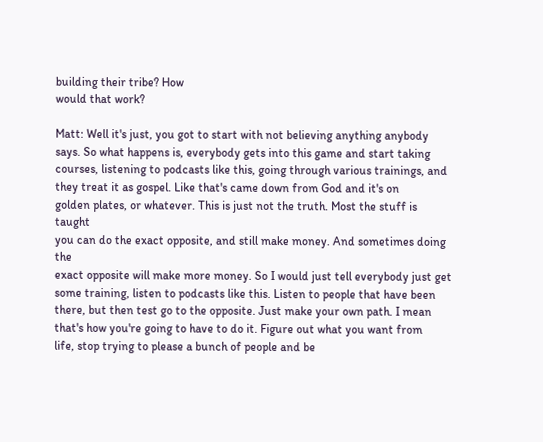building their tribe? How
would that work?

Matt: Well it's just, you got to start with not believing anything anybody
says. So what happens is, everybody gets into this game and start taking
courses, listening to podcasts like this, going through various trainings, and
they treat it as gospel. Like that's came down from God and it's on
golden plates, or whatever. This is just not the truth. Most the stuff is taught
you can do the exact opposite, and still make money. And sometimes doing the
exact opposite will make more money. So I would just tell everybody just get
some training, listen to podcasts like this. Listen to people that have been
there, but then test go to the opposite. Just make your own path. I mean
that's how you're going to have to do it. Figure out what you want from
life, stop trying to please a bunch of people and be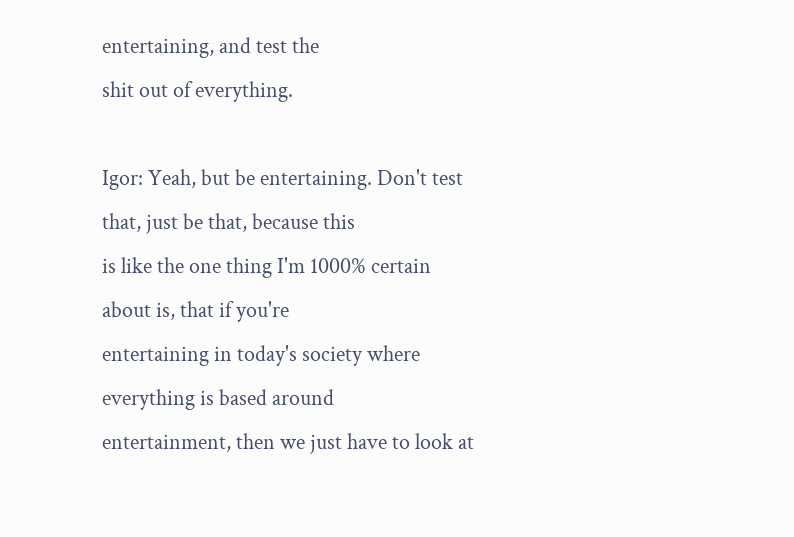entertaining, and test the
shit out of everything.

Igor: Yeah, but be entertaining. Don't test that, just be that, because this
is like the one thing I'm 1000% certain about is, that if you're
entertaining in today's society where everything is based around
entertainment, then we just have to look at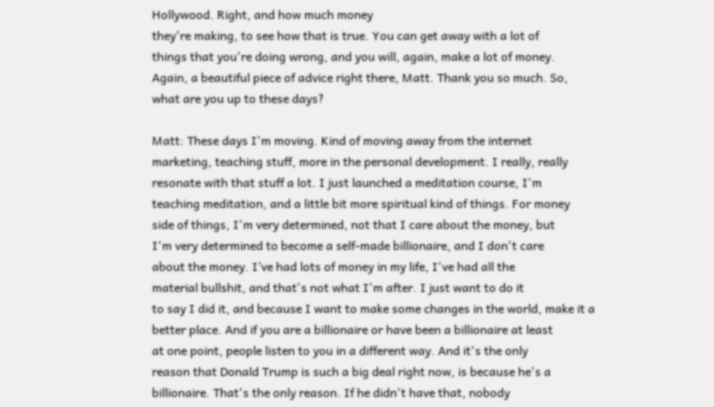Hollywood. Right, and how much money
they're making, to see how that is true. You can get away with a lot of
things that you're doing wrong, and you will, again, make a lot of money.
Again, a beautiful piece of advice right there, Matt. Thank you so much. So,
what are you up to these days?

Matt: These days I'm moving. Kind of moving away from the internet
marketing, teaching stuff, more in the personal development. I really, really
resonate with that stuff a lot. I just launched a meditation course, I'm
teaching meditation, and a little bit more spiritual kind of things. For money
side of things, I'm very determined, not that I care about the money, but
I'm very determined to become a self-made billionaire, and I don't care
about the money. I’ve had lots of money in my life, I've had all the
material bullshit, and that's not what I'm after. I just want to do it
to say I did it, and because I want to make some changes in the world, make it a
better place. And if you are a billionaire or have been a billionaire at least
at one point, people listen to you in a different way. And it's the only
reason that Donald Trump is such a big deal right now, is because he's a
billionaire. That's the only reason. If he didn't have that, nobody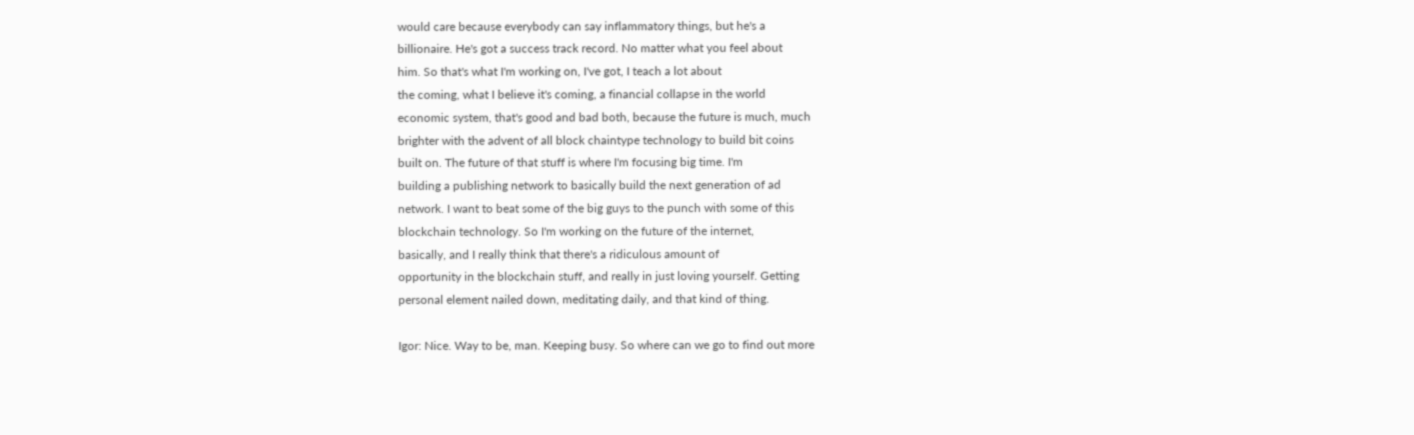would care because everybody can say inflammatory things, but he's a
billionaire. He's got a success track record. No matter what you feel about
him. So that's what I'm working on, I've got, I teach a lot about
the coming, what I believe it's coming, a financial collapse in the world
economic system, that's good and bad both, because the future is much, much
brighter with the advent of all block chaintype technology to build bit coins
built on. The future of that stuff is where I'm focusing big time. I'm
building a publishing network to basically build the next generation of ad
network. I want to beat some of the big guys to the punch with some of this
blockchain technology. So I'm working on the future of the internet,
basically, and I really think that there's a ridiculous amount of
opportunity in the blockchain stuff, and really in just loving yourself. Getting
personal element nailed down, meditating daily, and that kind of thing.

Igor: Nice. Way to be, man. Keeping busy. So where can we go to find out more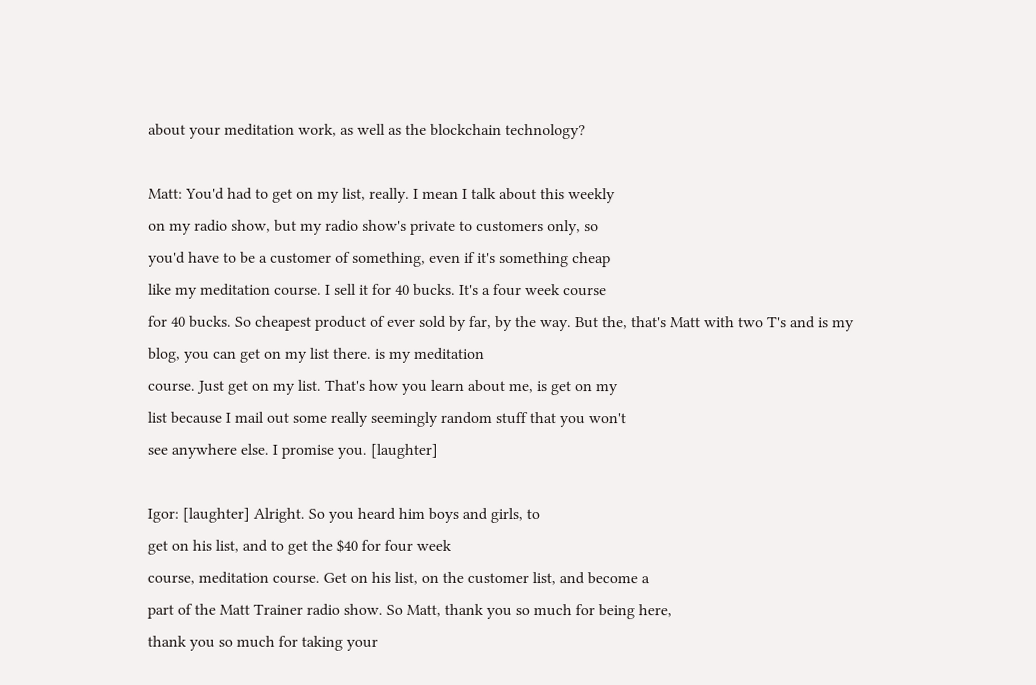about your meditation work, as well as the blockchain technology?

Matt: You'd had to get on my list, really. I mean I talk about this weekly
on my radio show, but my radio show's private to customers only, so
you'd have to be a customer of something, even if it's something cheap
like my meditation course. I sell it for 40 bucks. It's a four week course
for 40 bucks. So cheapest product of ever sold by far, by the way. But the, that's Matt with two T's and is my
blog, you can get on my list there. is my meditation
course. Just get on my list. That's how you learn about me, is get on my
list because I mail out some really seemingly random stuff that you won't
see anywhere else. I promise you. [laughter]

Igor: [laughter] Alright. So you heard him boys and girls, to
get on his list, and to get the $40 for four week
course, meditation course. Get on his list, on the customer list, and become a
part of the Matt Trainer radio show. So Matt, thank you so much for being here,
thank you so much for taking your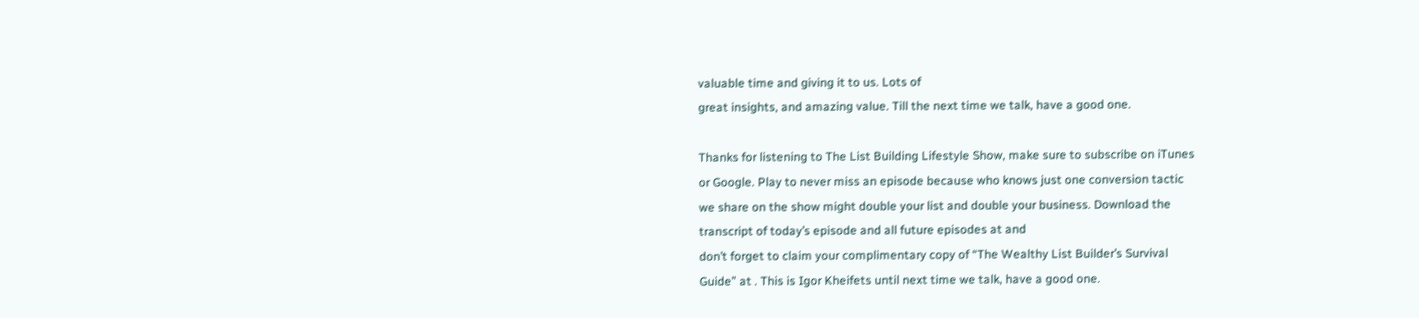valuable time and giving it to us. Lots of
great insights, and amazing value. Till the next time we talk, have a good one.

Thanks for listening to The List Building Lifestyle Show, make sure to subscribe on iTunes
or Google. Play to never miss an episode because who knows just one conversion tactic
we share on the show might double your list and double your business. Download the
transcript of today’s episode and all future episodes at and
don’t forget to claim your complimentary copy of “The Wealthy List Builder’s Survival
Guide” at . This is Igor Kheifets until next time we talk, have a good one.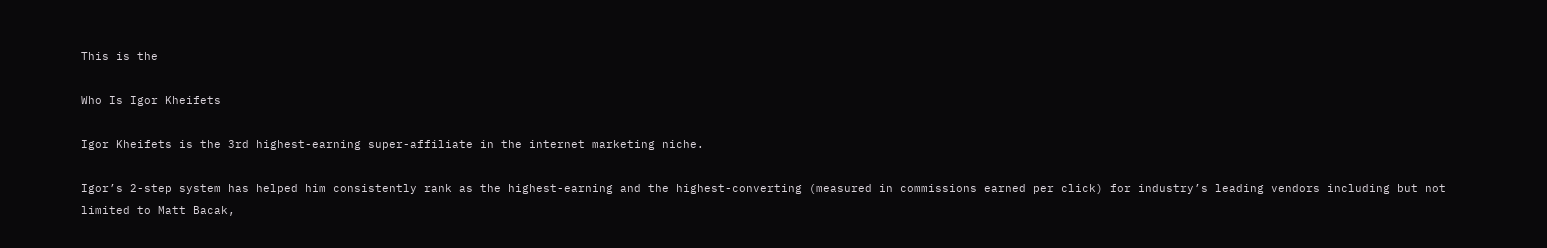This is the

Who Is Igor Kheifets

Igor Kheifets is the 3rd highest-earning super-affiliate in the internet marketing niche.

Igor’s 2-step system has helped him consistently rank as the highest-earning and the highest-converting (measured in commissions earned per click) for industry’s leading vendors including but not limited to Matt Bacak,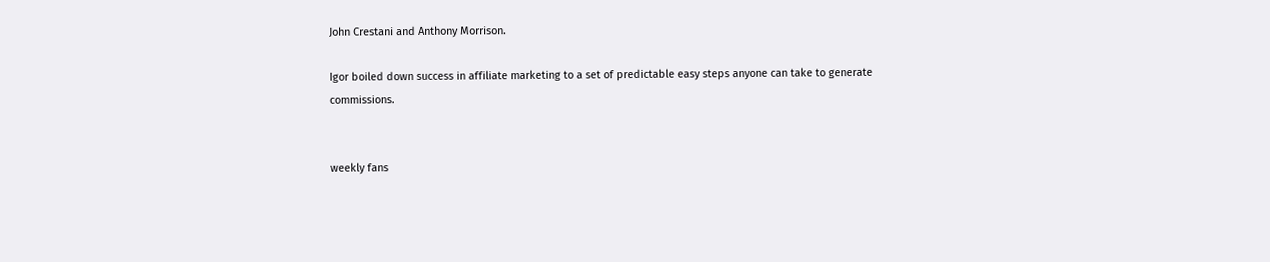John Crestani and Anthony Morrison.

Igor boiled down success in affiliate marketing to a set of predictable easy steps anyone can take to generate commissions.


weekly fans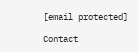[email protected]

Contact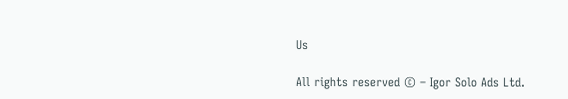Us

All rights reserved © – Igor Solo Ads Ltd.